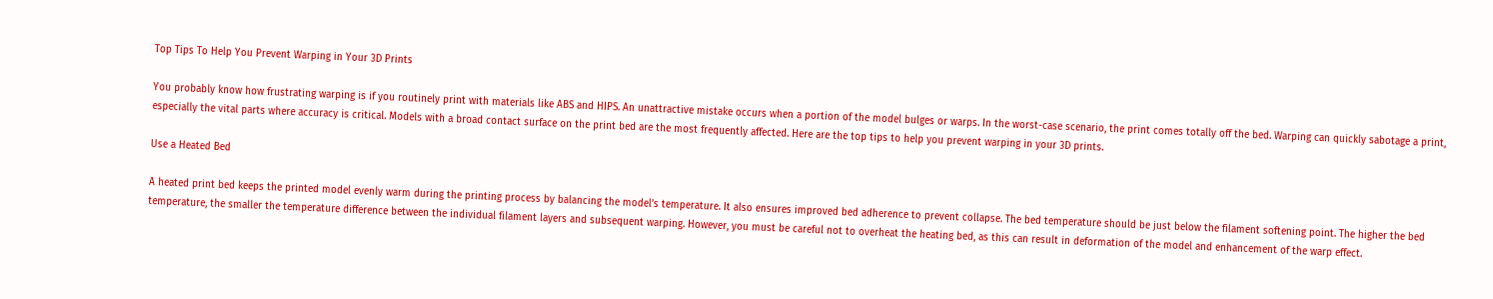Top Tips To Help You Prevent Warping in Your 3D Prints

You probably know how frustrating warping is if you routinely print with materials like ABS and HIPS. An unattractive mistake occurs when a portion of the model bulges or warps. In the worst-case scenario, the print comes totally off the bed. Warping can quickly sabotage a print, especially the vital parts where accuracy is critical. Models with a broad contact surface on the print bed are the most frequently affected. Here are the top tips to help you prevent warping in your 3D prints.

Use a Heated Bed

A heated print bed keeps the printed model evenly warm during the printing process by balancing the model’s temperature. It also ensures improved bed adherence to prevent collapse. The bed temperature should be just below the filament softening point. The higher the bed temperature, the smaller the temperature difference between the individual filament layers and subsequent warping. However, you must be careful not to overheat the heating bed, as this can result in deformation of the model and enhancement of the warp effect.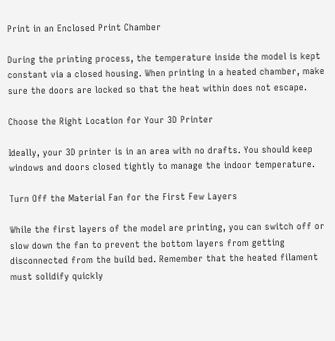Print in an Enclosed Print Chamber

During the printing process, the temperature inside the model is kept constant via a closed housing. When printing in a heated chamber, make sure the doors are locked so that the heat within does not escape.

Choose the Right Location for Your 3D Printer

Ideally, your 3D printer is in an area with no drafts. You should keep windows and doors closed tightly to manage the indoor temperature.

Turn Off the Material Fan for the First Few Layers

While the first layers of the model are printing, you can switch off or slow down the fan to prevent the bottom layers from getting disconnected from the build bed. Remember that the heated filament must solidify quickly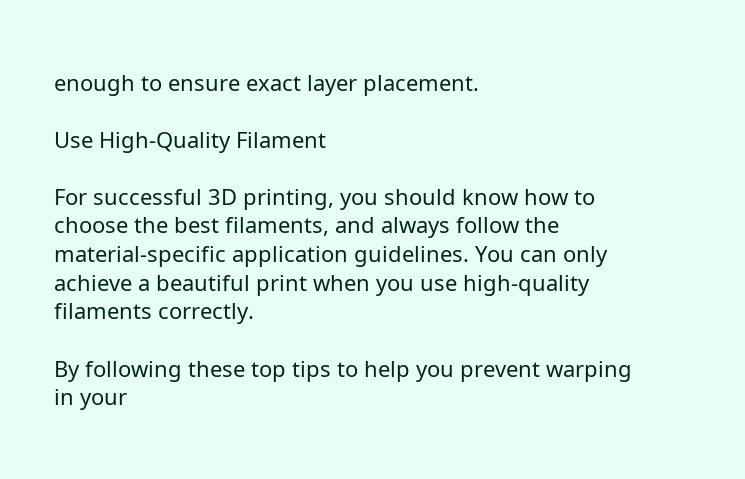enough to ensure exact layer placement.

Use High-Quality Filament

For successful 3D printing, you should know how to choose the best filaments, and always follow the material-specific application guidelines. You can only achieve a beautiful print when you use high-quality filaments correctly.

By following these top tips to help you prevent warping in your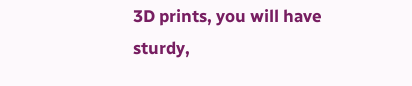3D prints, you will have sturdy,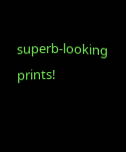superb-looking prints!